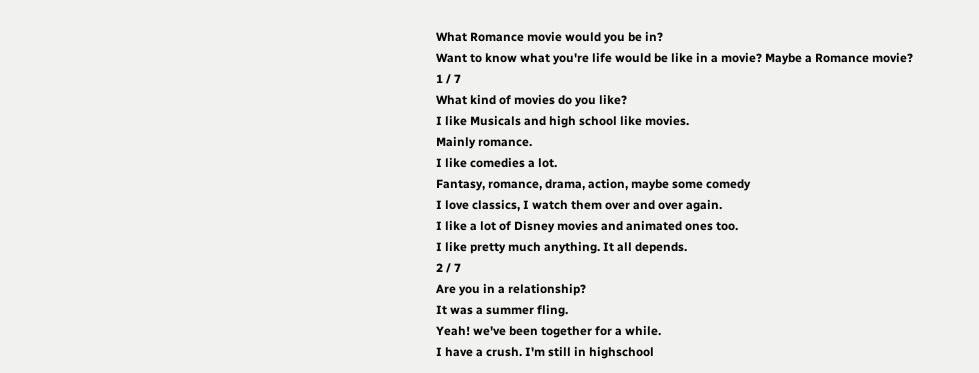What Romance movie would you be in?
Want to know what you're life would be like in a movie? Maybe a Romance movie?
1 / 7
What kind of movies do you like?
I like Musicals and high school like movies.
Mainly romance.
I like comedies a lot.
Fantasy, romance, drama, action, maybe some comedy
I love classics, I watch them over and over again.
I like a lot of Disney movies and animated ones too.
I like pretty much anything. It all depends.
2 / 7
Are you in a relationship?
It was a summer fling.
Yeah! we've been together for a while.
I have a crush. I'm still in highschool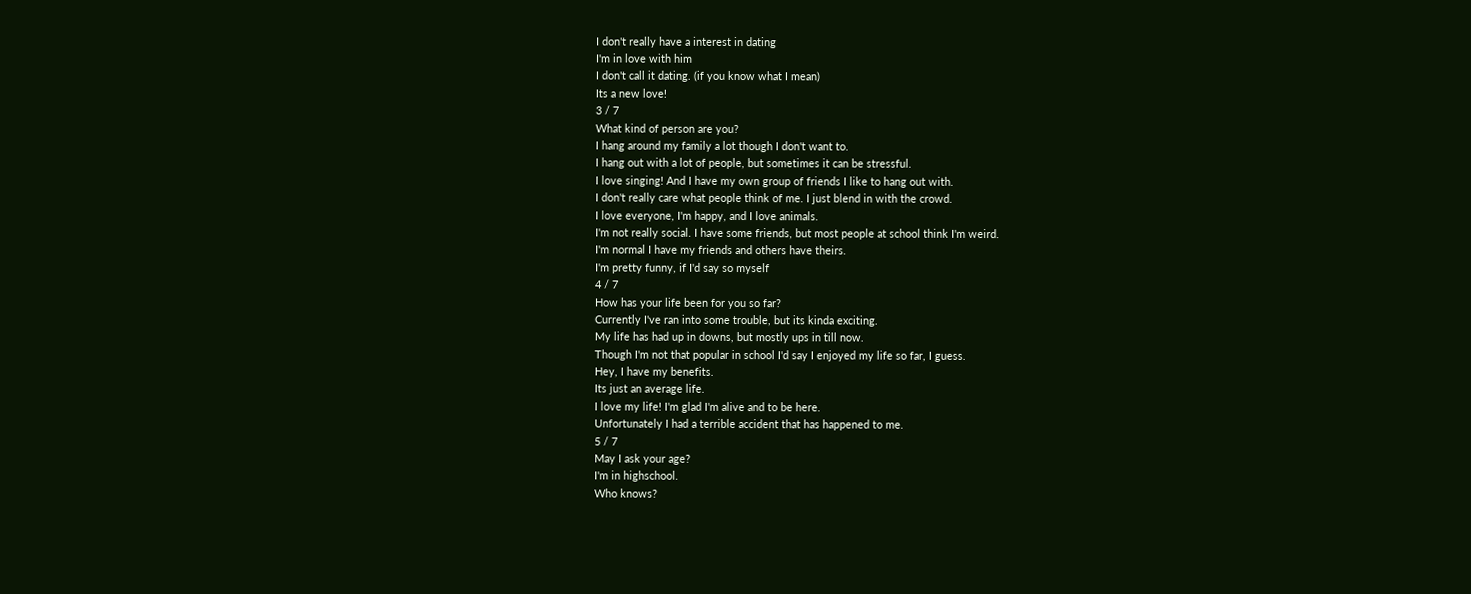I don't really have a interest in dating
I'm in love with him
I don't call it dating. (if you know what I mean)
Its a new love!
3 / 7
What kind of person are you?
I hang around my family a lot though I don't want to.
I hang out with a lot of people, but sometimes it can be stressful.
I love singing! And I have my own group of friends I like to hang out with.
I don't really care what people think of me. I just blend in with the crowd.
I love everyone, I'm happy, and I love animals.
I'm not really social. I have some friends, but most people at school think I'm weird.
I'm normal I have my friends and others have theirs.
I'm pretty funny, if I'd say so myself
4 / 7
How has your life been for you so far?
Currently I've ran into some trouble, but its kinda exciting.
My life has had up in downs, but mostly ups in till now.
Though I'm not that popular in school I'd say I enjoyed my life so far, I guess.
Hey, I have my benefits.
Its just an average life.
I love my life! I'm glad I'm alive and to be here.
Unfortunately I had a terrible accident that has happened to me.
5 / 7
May I ask your age?
I'm in highschool.
Who knows?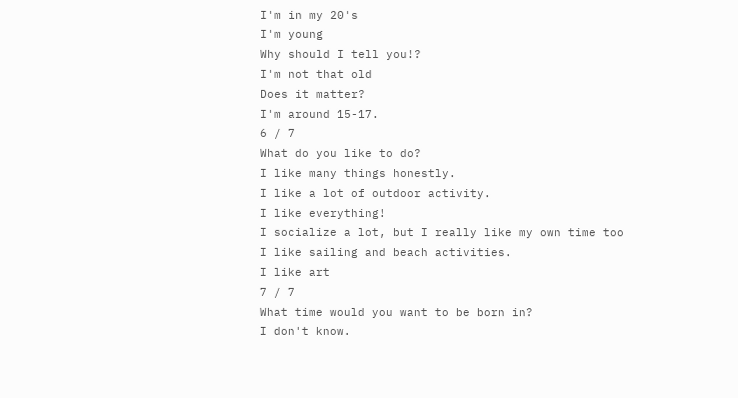I'm in my 20's
I'm young
Why should I tell you!?
I'm not that old
Does it matter?
I'm around 15-17.
6 / 7
What do you like to do?
I like many things honestly.
I like a lot of outdoor activity.
I like everything!
I socialize a lot, but I really like my own time too
I like sailing and beach activities.
I like art
7 / 7
What time would you want to be born in?
I don't know.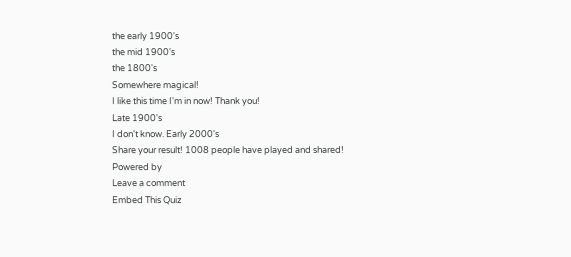the early 1900's
the mid 1900's
the 1800's
Somewhere magical!
I like this time I'm in now! Thank you!
Late 1900's
I don't know. Early 2000's
Share your result! 1008 people have played and shared!
Powered by
Leave a comment
Embed This Quiz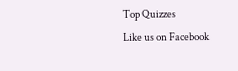Top Quizzes
Like us on Facebook